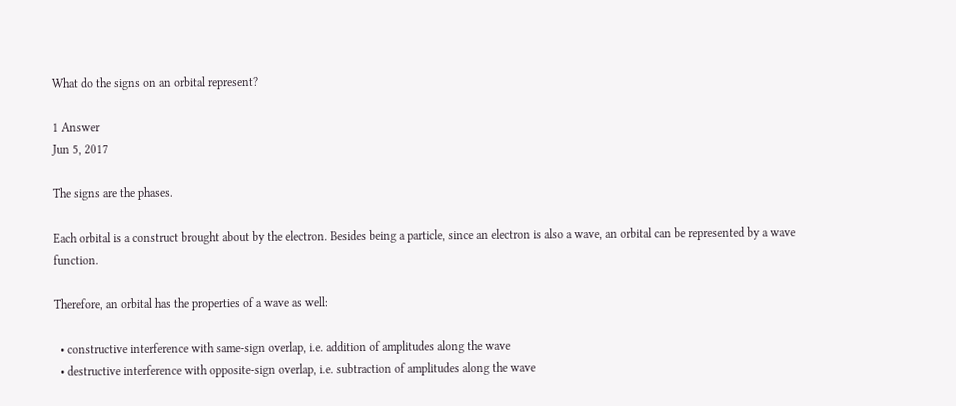What do the signs on an orbital represent?

1 Answer
Jun 5, 2017

The signs are the phases.

Each orbital is a construct brought about by the electron. Besides being a particle, since an electron is also a wave, an orbital can be represented by a wave function.

Therefore, an orbital has the properties of a wave as well:

  • constructive interference with same-sign overlap, i.e. addition of amplitudes along the wave
  • destructive interference with opposite-sign overlap, i.e. subtraction of amplitudes along the wave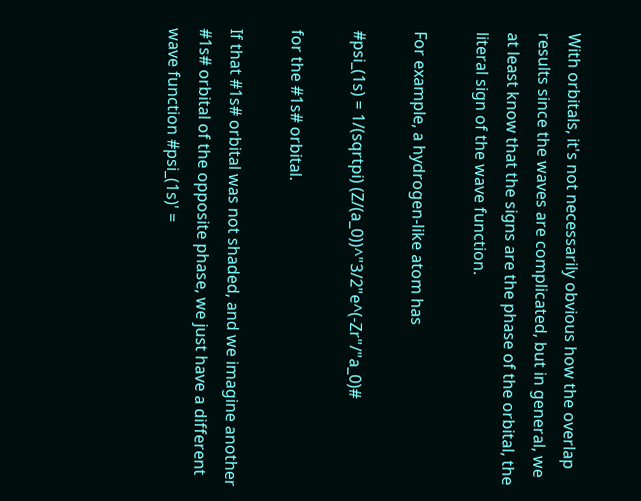With orbitals, it's not necessarily obvious how the overlap results since the waves are complicated, but in general, we at least know that the signs are the phase of the orbital, the literal sign of the wave function.

For example, a hydrogen-like atom has

#psi_(1s) = 1/(sqrtpi) (Z/(a_0))^"3/2"e^(-Zr"/"a_0)#

for the #1s# orbital.

If that #1s# orbital was not shaded, and we imagine another #1s# orbital of the opposite phase, we just have a different wave function #psi_(1s)' =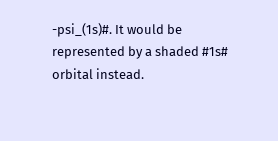-psi_(1s)#. It would be represented by a shaded #1s# orbital instead.